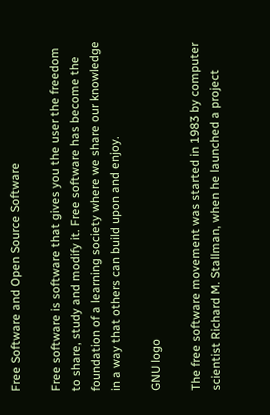Free Software and Open Source Software

Free software is software that gives you the user the freedom to share, study and modify it. Free software has become the foundation of a learning society where we share our knowledge in a way that others can build upon and enjoy.

GNU logo

The free software movement was started in 1983 by computer scientist Richard M. Stallman, when he launched a project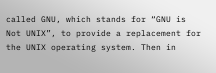called GNU, which stands for “GNU is Not UNIX”, to provide a replacement for the UNIX operating system. Then in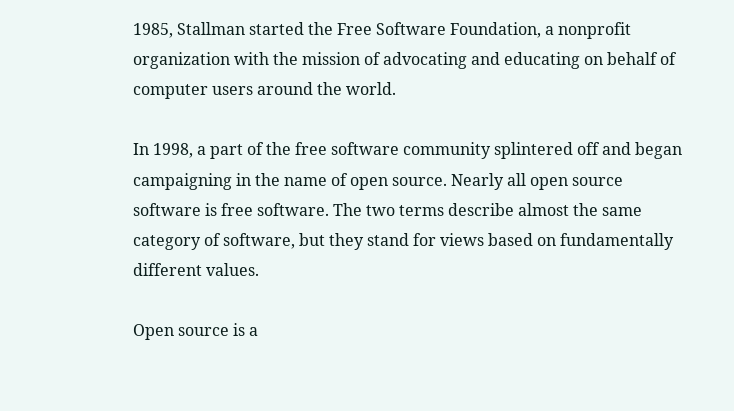1985, Stallman started the Free Software Foundation, a nonprofit organization with the mission of advocating and educating on behalf of computer users around the world.

In 1998, a part of the free software community splintered off and began campaigning in the name of open source. Nearly all open source software is free software. The two terms describe almost the same category of software, but they stand for views based on fundamentally different values.

Open source is a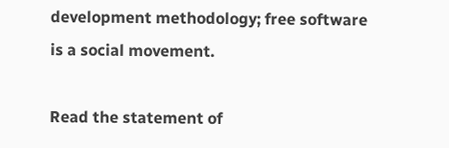development methodology; free software is a social movement.

Read the statement of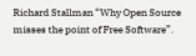Richard Stallman “Why Open Source misses the point of Free Software”.